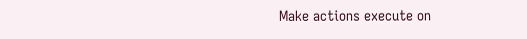Make actions execute on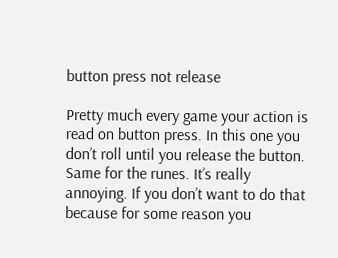button press not release

Pretty much every game your action is read on button press. In this one you don’t roll until you release the button. Same for the runes. It’s really annoying. If you don’t want to do that because for some reason you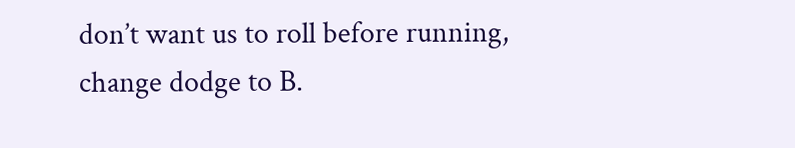don’t want us to roll before running, change dodge to B.